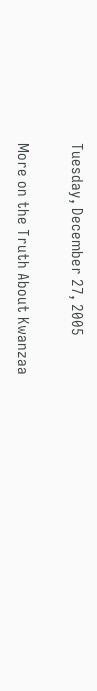Tuesday, December 27, 2005

More on the Truth About Kwanzaa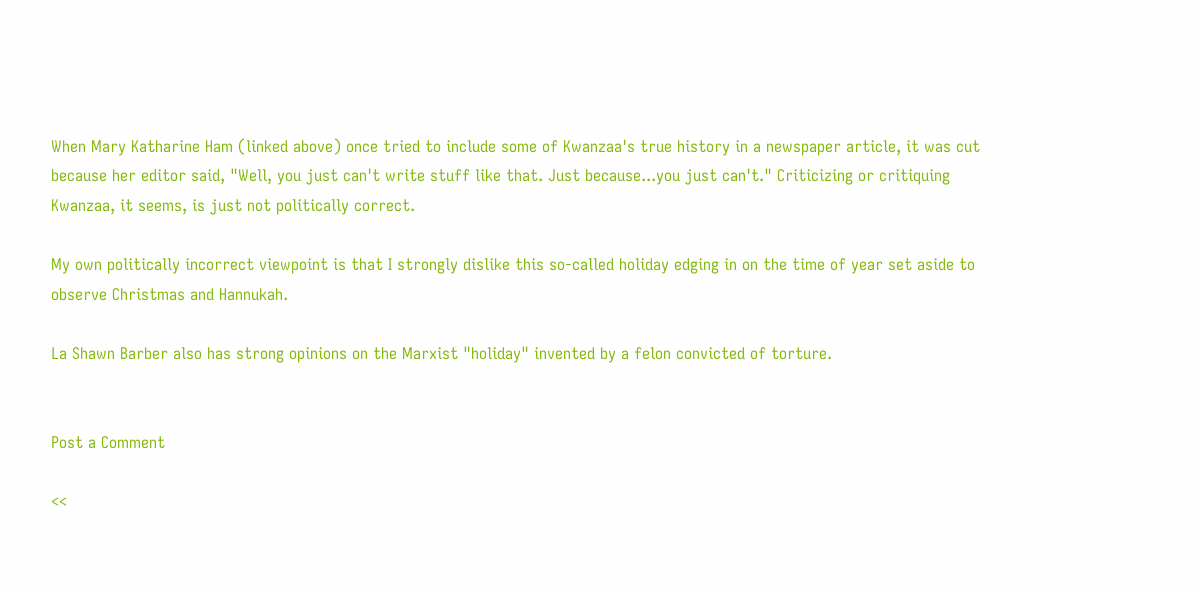When Mary Katharine Ham (linked above) once tried to include some of Kwanzaa's true history in a newspaper article, it was cut because her editor said, "Well, you just can't write stuff like that. Just because...you just can't." Criticizing or critiquing Kwanzaa, it seems, is just not politically correct.

My own politically incorrect viewpoint is that I strongly dislike this so-called holiday edging in on the time of year set aside to observe Christmas and Hannukah.

La Shawn Barber also has strong opinions on the Marxist "holiday" invented by a felon convicted of torture.


Post a Comment

<<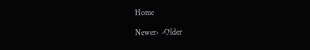Home

Newer›  ‹Older